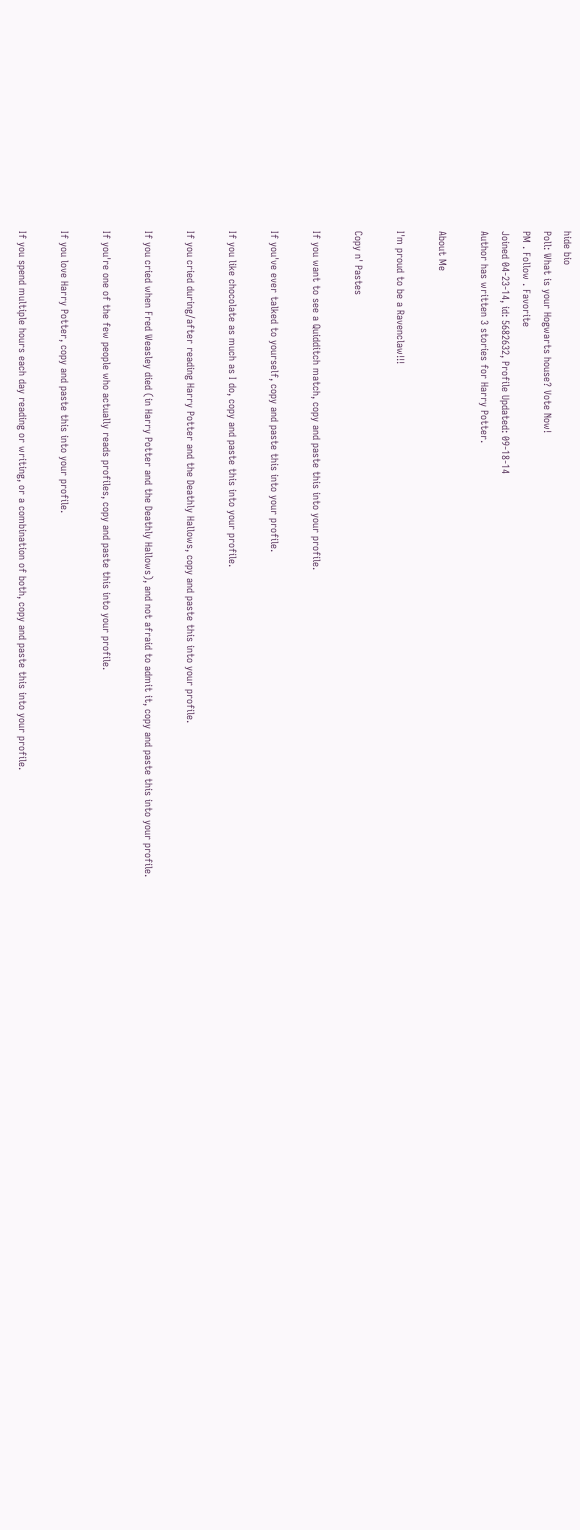hide bio
Poll: What is your Hogwarts house? Vote Now!
PM . Follow . Favorite
Joined 04-23-14, id: 5682632, Profile Updated: 09-18-14
Author has written 3 stories for Harry Potter.

About Me

I'm proud to be a Ravenclaw!!!

Copy n' Pastes

If you want to see a Quidditch match, copy and paste this into your profile.

If you've ever talked to yourself, copy and paste this into your profile.

If you like chocolate as much as I do, copy and paste this into your profile.

If you cried during/after reading Harry Potter and the Deathly Hallows, copy and paste this into your profile.

If you cried when Fred Weasley died (in Harry Potter and the Deathly Hallows), and not afraid to admit it, copy and paste this into your profile.

If you're one of the few people who actually reads profiles, copy and paste this into your profile.

If you love Harry Potter, copy and paste this into your profile.

If you spend multiple hours each day reading or writing, or a combination of both, copy and paste this into your profile.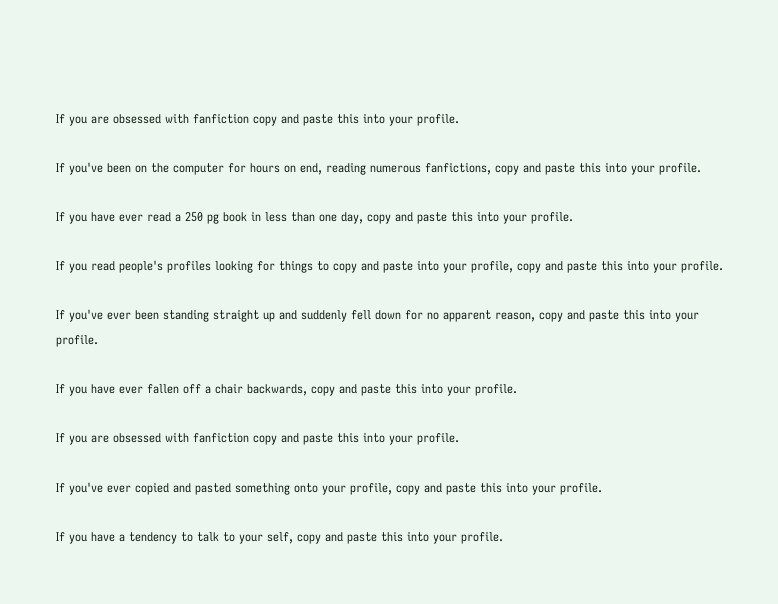If you are obsessed with fanfiction copy and paste this into your profile.

If you've been on the computer for hours on end, reading numerous fanfictions, copy and paste this into your profile.

If you have ever read a 250 pg book in less than one day, copy and paste this into your profile.

If you read people's profiles looking for things to copy and paste into your profile, copy and paste this into your profile.

If you've ever been standing straight up and suddenly fell down for no apparent reason, copy and paste this into your profile.

If you have ever fallen off a chair backwards, copy and paste this into your profile.

If you are obsessed with fanfiction copy and paste this into your profile.

If you've ever copied and pasted something onto your profile, copy and paste this into your profile.

If you have a tendency to talk to your self, copy and paste this into your profile.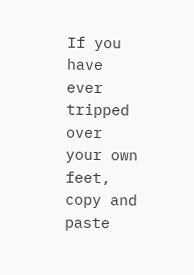If you have ever tripped over your own feet, copy and paste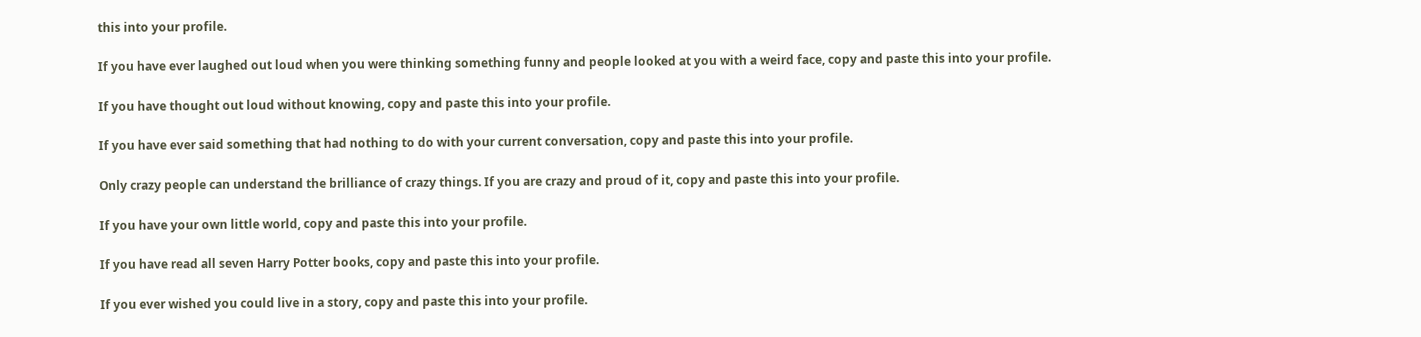this into your profile.

If you have ever laughed out loud when you were thinking something funny and people looked at you with a weird face, copy and paste this into your profile.

If you have thought out loud without knowing, copy and paste this into your profile.

If you have ever said something that had nothing to do with your current conversation, copy and paste this into your profile.

Only crazy people can understand the brilliance of crazy things. If you are crazy and proud of it, copy and paste this into your profile.

If you have your own little world, copy and paste this into your profile.

If you have read all seven Harry Potter books, copy and paste this into your profile.

If you ever wished you could live in a story, copy and paste this into your profile.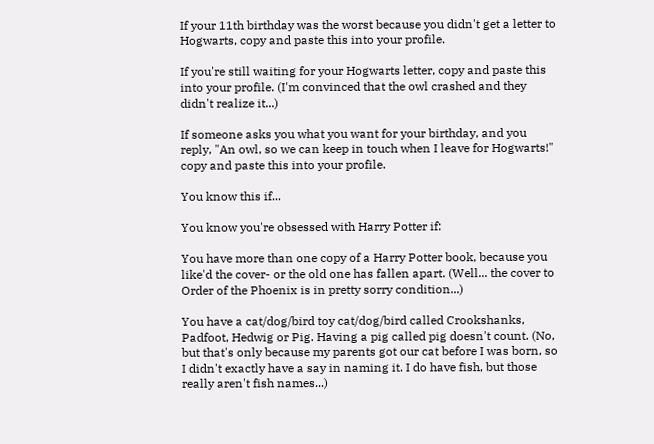If your 11th birthday was the worst because you didn't get a letter to Hogwarts, copy and paste this into your profile.

If you're still waiting for your Hogwarts letter, copy and paste this into your profile. (I'm convinced that the owl crashed and they didn't realize it...)

If someone asks you what you want for your birthday, and you reply, "An owl, so we can keep in touch when I leave for Hogwarts!" copy and paste this into your profile.

You know this if...

You know you're obsessed with Harry Potter if:

You have more than one copy of a Harry Potter book, because you like'd the cover- or the old one has fallen apart. (Well... the cover to Order of the Phoenix is in pretty sorry condition...)

You have a cat/dog/bird toy cat/dog/bird called Crookshanks, Padfoot, Hedwig or Pig. Having a pig called pig doesn't count. (No, but that's only because my parents got our cat before I was born, so I didn't exactly have a say in naming it. I do have fish, but those really aren't fish names...)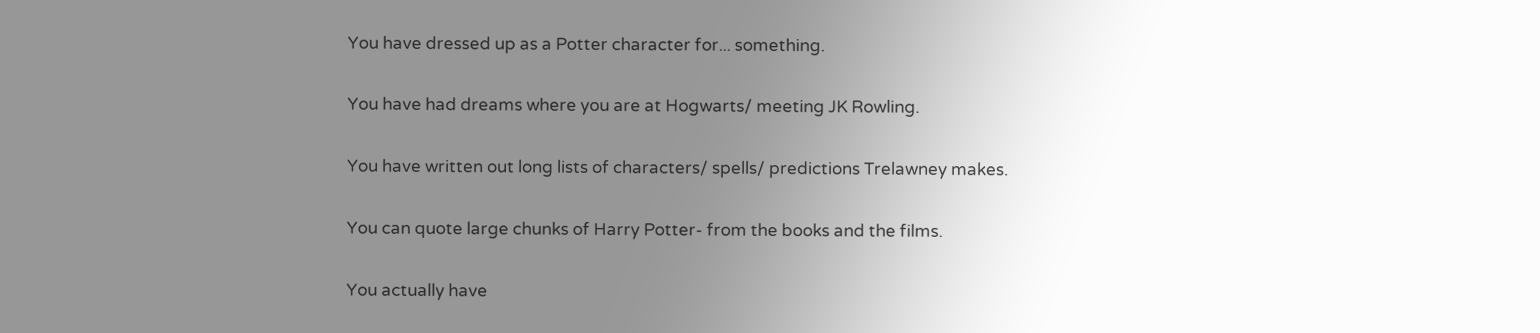You have dressed up as a Potter character for... something.

You have had dreams where you are at Hogwarts/ meeting JK Rowling.

You have written out long lists of characters/ spells/ predictions Trelawney makes.

You can quote large chunks of Harry Potter- from the books and the films.

You actually have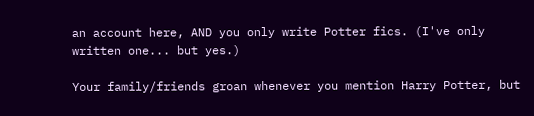an account here, AND you only write Potter fics. (I've only written one... but yes.)

Your family/friends groan whenever you mention Harry Potter, but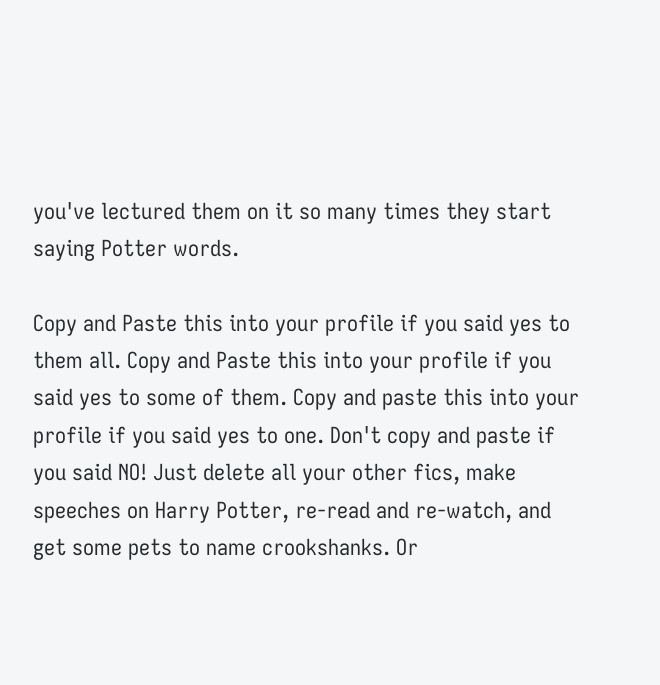you've lectured them on it so many times they start saying Potter words.

Copy and Paste this into your profile if you said yes to them all. Copy and Paste this into your profile if you said yes to some of them. Copy and paste this into your profile if you said yes to one. Don't copy and paste if you said NO! Just delete all your other fics, make speeches on Harry Potter, re-read and re-watch, and get some pets to name crookshanks. Or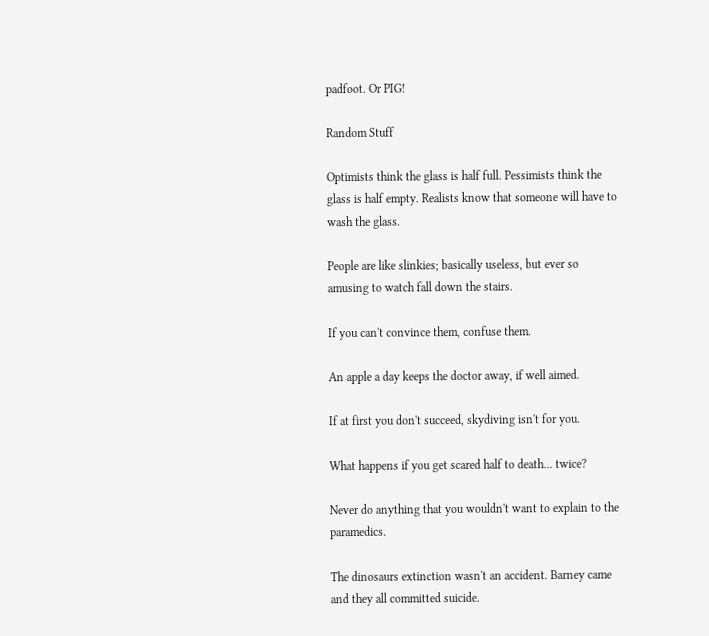padfoot. Or PIG!

Random Stuff

Optimists think the glass is half full. Pessimists think the glass is half empty. Realists know that someone will have to wash the glass.

People are like slinkies; basically useless, but ever so amusing to watch fall down the stairs.

If you can't convince them, confuse them.

An apple a day keeps the doctor away, if well aimed.

If at first you don't succeed, skydiving isn't for you.

What happens if you get scared half to death... twice?

Never do anything that you wouldn't want to explain to the paramedics.

The dinosaurs extinction wasn't an accident. Barney came and they all committed suicide.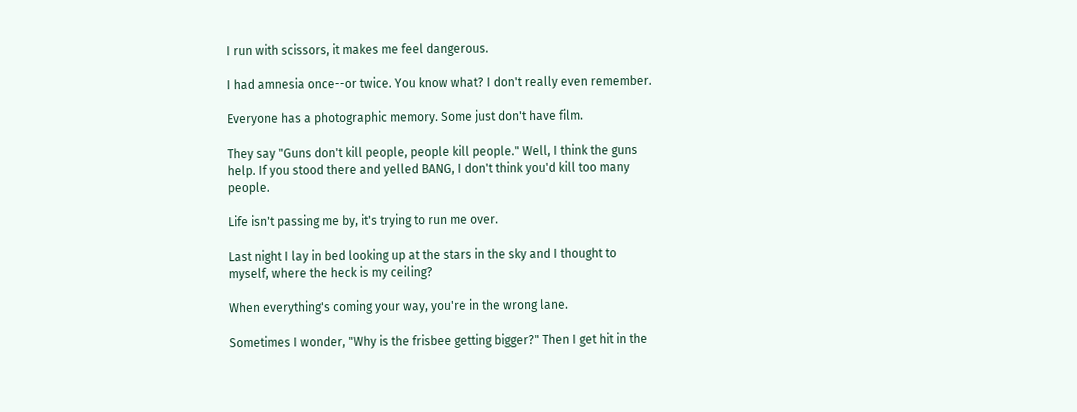I run with scissors, it makes me feel dangerous.

I had amnesia once--or twice. You know what? I don't really even remember.

Everyone has a photographic memory. Some just don't have film.

They say "Guns don't kill people, people kill people." Well, I think the guns help. If you stood there and yelled BANG, I don't think you'd kill too many people.

Life isn't passing me by, it's trying to run me over.

Last night I lay in bed looking up at the stars in the sky and I thought to myself, where the heck is my ceiling?

When everything's coming your way, you're in the wrong lane.

Sometimes I wonder, "Why is the frisbee getting bigger?" Then I get hit in the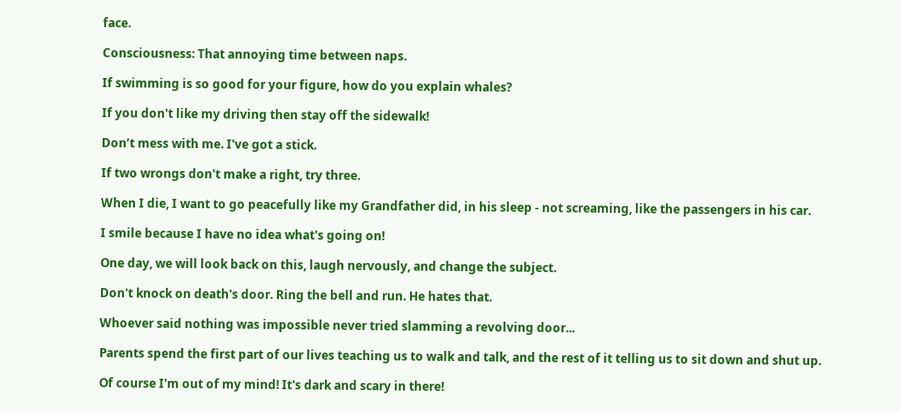face.

Consciousness: That annoying time between naps.

If swimming is so good for your figure, how do you explain whales?

If you don't like my driving then stay off the sidewalk!

Don’t mess with me. I've got a stick.

If two wrongs don't make a right, try three.

When I die, I want to go peacefully like my Grandfather did, in his sleep - not screaming, like the passengers in his car.

I smile because I have no idea what's going on!

One day, we will look back on this, laugh nervously, and change the subject.

Don't knock on death's door. Ring the bell and run. He hates that.

Whoever said nothing was impossible never tried slamming a revolving door...

Parents spend the first part of our lives teaching us to walk and talk, and the rest of it telling us to sit down and shut up.

Of course I'm out of my mind! It's dark and scary in there!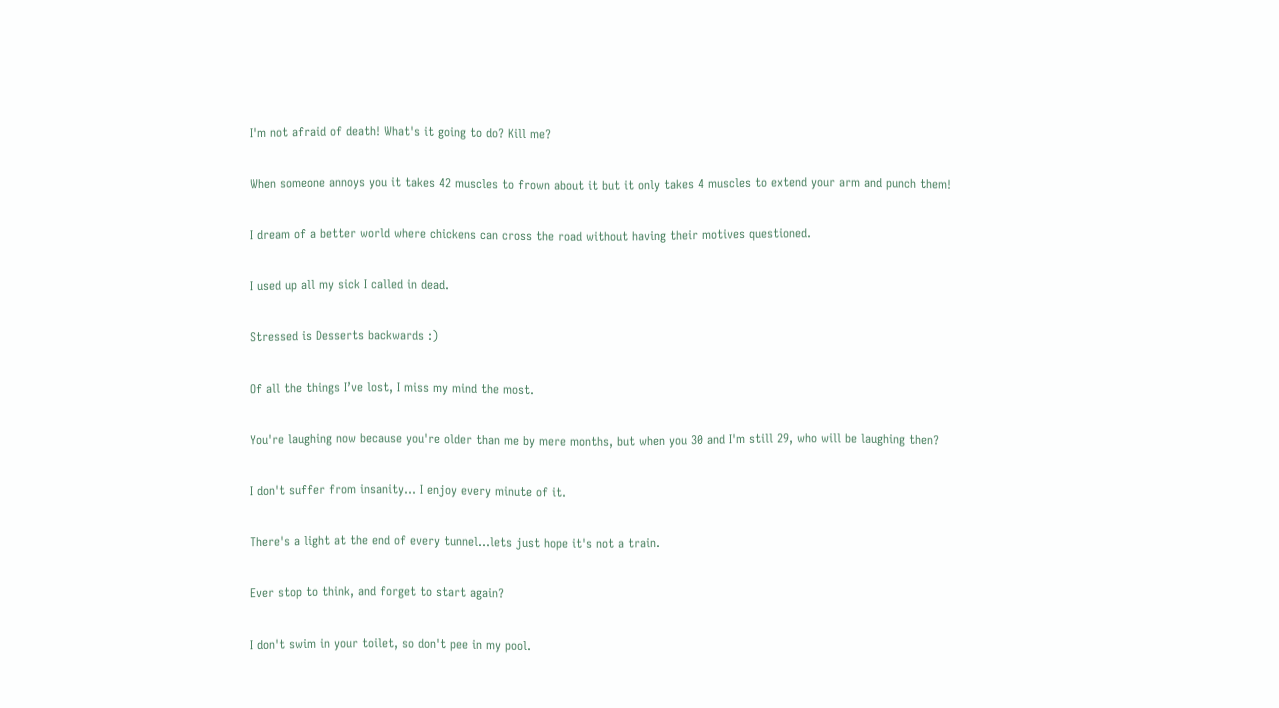I'm not afraid of death! What's it going to do? Kill me?

When someone annoys you it takes 42 muscles to frown about it but it only takes 4 muscles to extend your arm and punch them!

I dream of a better world where chickens can cross the road without having their motives questioned.

I used up all my sick I called in dead.

Stressed is Desserts backwards :)

Of all the things I’ve lost, I miss my mind the most.

You're laughing now because you're older than me by mere months, but when you 30 and I'm still 29, who will be laughing then?

I don't suffer from insanity... I enjoy every minute of it.

There's a light at the end of every tunnel...lets just hope it's not a train.

Ever stop to think, and forget to start again?

I don't swim in your toilet, so don't pee in my pool.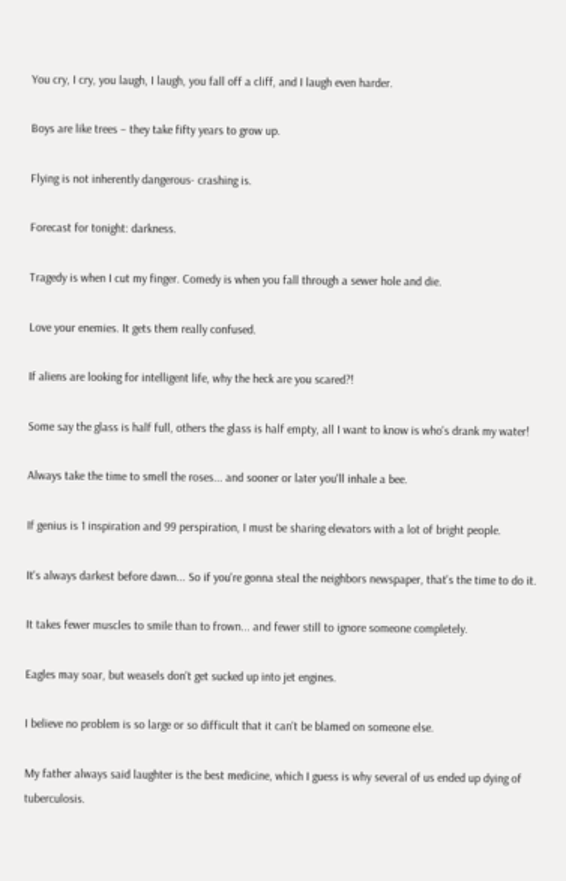You cry, I cry, you laugh, I laugh, you fall off a cliff, and I laugh even harder.

Boys are like trees – they take fifty years to grow up.

Flying is not inherently dangerous- crashing is.

Forecast for tonight: darkness.

Tragedy is when I cut my finger. Comedy is when you fall through a sewer hole and die.

Love your enemies. It gets them really confused.

If aliens are looking for intelligent life, why the heck are you scared?!

Some say the glass is half full, others the glass is half empty, all I want to know is who's drank my water!

Always take the time to smell the roses... and sooner or later you'll inhale a bee.

If genius is 1 inspiration and 99 perspiration, I must be sharing elevators with a lot of bright people.

It's always darkest before dawn... So if you're gonna steal the neighbors newspaper, that's the time to do it.

It takes fewer muscles to smile than to frown... and fewer still to ignore someone completely.

Eagles may soar, but weasels don't get sucked up into jet engines.

I believe no problem is so large or so difficult that it can't be blamed on someone else.

My father always said laughter is the best medicine, which I guess is why several of us ended up dying of tuberculosis.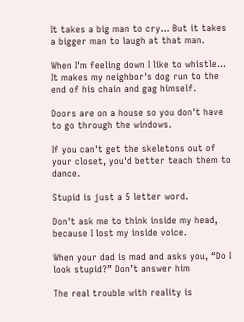It takes a big man to cry... But it takes a bigger man to laugh at that man.

When I'm feeling down I like to whistle... It makes my neighbor's dog run to the end of his chain and gag himself.

Doors are on a house so you don't have to go through the windows.

If you can't get the skeletons out of your closet, you'd better teach them to dance.

Stupid is just a 5 letter word.

Don't ask me to think inside my head, because I lost my inside voice.

When your dad is mad and asks you, “Do I look stupid?” Don’t answer him

The real trouble with reality is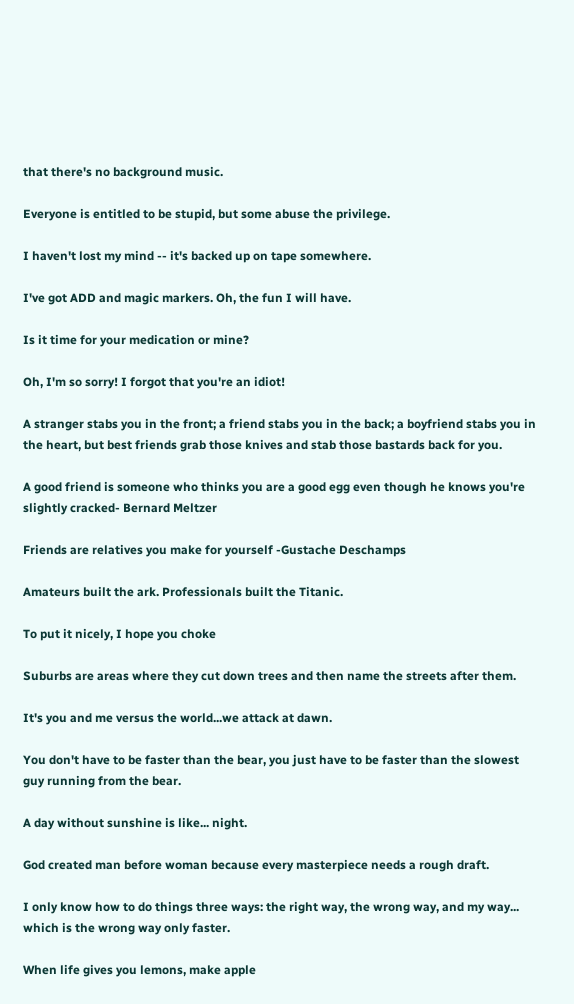that there's no background music.

Everyone is entitled to be stupid, but some abuse the privilege.

I haven't lost my mind -- it's backed up on tape somewhere.

I've got ADD and magic markers. Oh, the fun I will have.

Is it time for your medication or mine?

Oh, I'm so sorry! I forgot that you're an idiot!

A stranger stabs you in the front; a friend stabs you in the back; a boyfriend stabs you in the heart, but best friends grab those knives and stab those bastards back for you.

A good friend is someone who thinks you are a good egg even though he knows you're slightly cracked- Bernard Meltzer

Friends are relatives you make for yourself -Gustache Deschamps

Amateurs built the ark. Professionals built the Titanic.

To put it nicely, I hope you choke

Suburbs are areas where they cut down trees and then name the streets after them.

It's you and me versus the world...we attack at dawn.

You don't have to be faster than the bear, you just have to be faster than the slowest guy running from the bear.

A day without sunshine is like... night.

God created man before woman because every masterpiece needs a rough draft.

I only know how to do things three ways: the right way, the wrong way, and my way... which is the wrong way only faster.

When life gives you lemons, make apple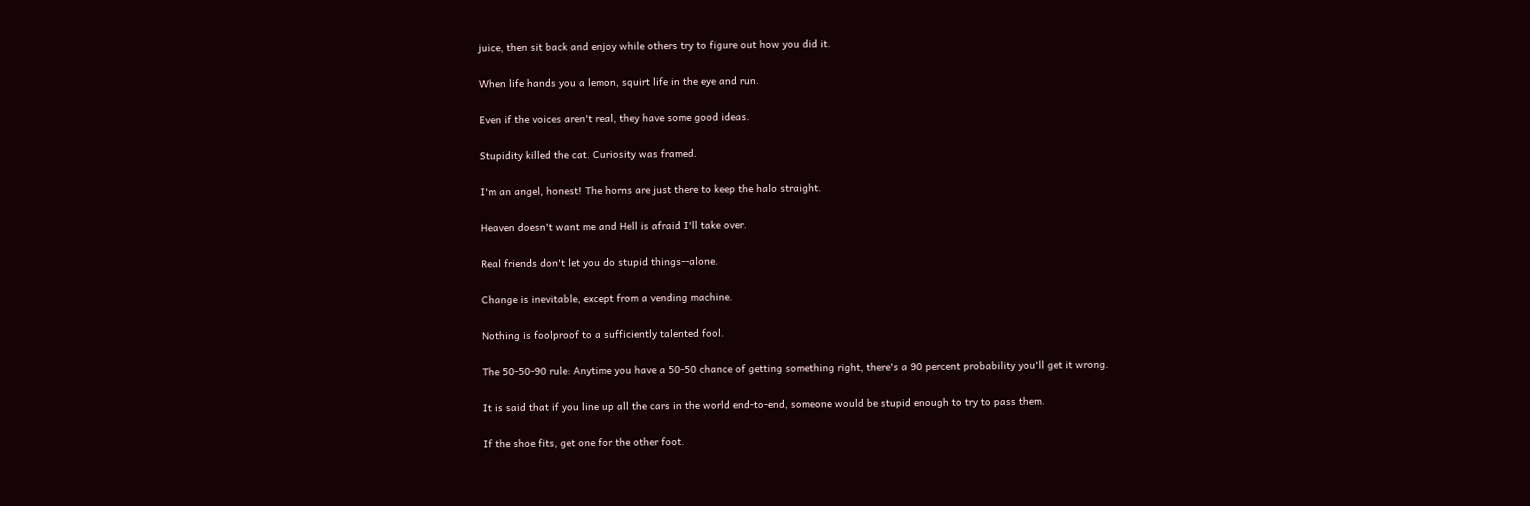juice, then sit back and enjoy while others try to figure out how you did it.

When life hands you a lemon, squirt life in the eye and run.

Even if the voices aren't real, they have some good ideas.

Stupidity killed the cat. Curiosity was framed.

I'm an angel, honest! The horns are just there to keep the halo straight.

Heaven doesn't want me and Hell is afraid I'll take over.

Real friends don't let you do stupid things--alone.

Change is inevitable, except from a vending machine.

Nothing is foolproof to a sufficiently talented fool.

The 50-50-90 rule: Anytime you have a 50-50 chance of getting something right, there's a 90 percent probability you'll get it wrong.

It is said that if you line up all the cars in the world end-to-end, someone would be stupid enough to try to pass them.

If the shoe fits, get one for the other foot.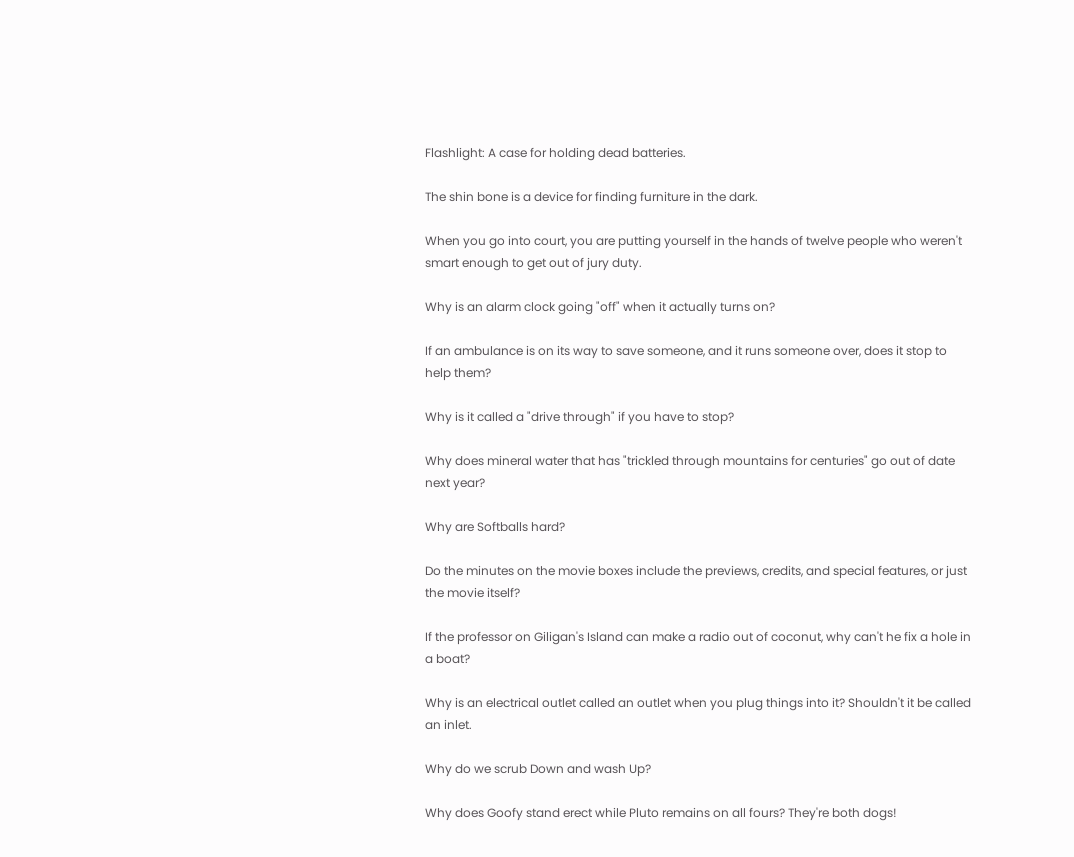Flashlight: A case for holding dead batteries.

The shin bone is a device for finding furniture in the dark.

When you go into court, you are putting yourself in the hands of twelve people who weren't smart enough to get out of jury duty.

Why is an alarm clock going "off" when it actually turns on?

If an ambulance is on its way to save someone, and it runs someone over, does it stop to help them?

Why is it called a "drive through" if you have to stop?

Why does mineral water that has "trickled through mountains for centuries" go out of date next year?

Why are Softballs hard?

Do the minutes on the movie boxes include the previews, credits, and special features, or just the movie itself?

If the professor on Giligan's Island can make a radio out of coconut, why can't he fix a hole in a boat?

Why is an electrical outlet called an outlet when you plug things into it? Shouldn't it be called an inlet.

Why do we scrub Down and wash Up?

Why does Goofy stand erect while Pluto remains on all fours? They're both dogs!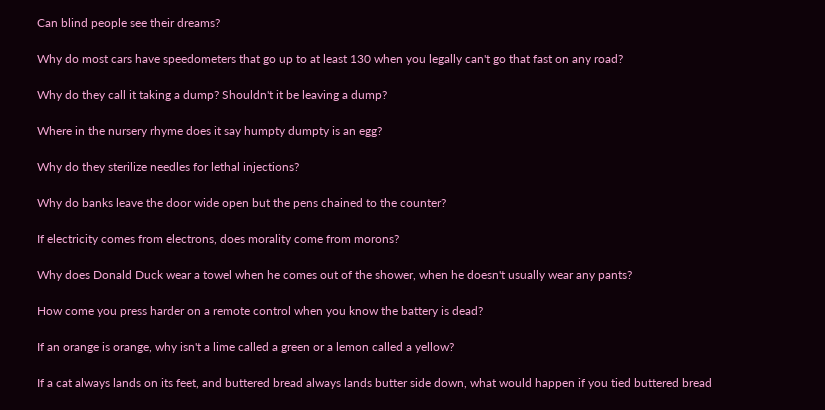Can blind people see their dreams?

Why do most cars have speedometers that go up to at least 130 when you legally can't go that fast on any road?

Why do they call it taking a dump? Shouldn't it be leaving a dump?

Where in the nursery rhyme does it say humpty dumpty is an egg?

Why do they sterilize needles for lethal injections?

Why do banks leave the door wide open but the pens chained to the counter?

If electricity comes from electrons, does morality come from morons?

Why does Donald Duck wear a towel when he comes out of the shower, when he doesn't usually wear any pants?

How come you press harder on a remote control when you know the battery is dead?

If an orange is orange, why isn't a lime called a green or a lemon called a yellow?

If a cat always lands on its feet, and buttered bread always lands butter side down, what would happen if you tied buttered bread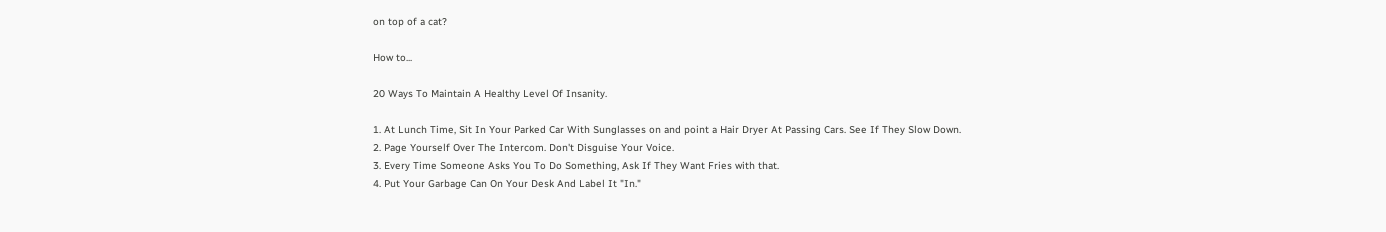on top of a cat?

How to...

20 Ways To Maintain A Healthy Level Of Insanity.

1. At Lunch Time, Sit In Your Parked Car With Sunglasses on and point a Hair Dryer At Passing Cars. See If They Slow Down.
2. Page Yourself Over The Intercom. Don't Disguise Your Voice.
3. Every Time Someone Asks You To Do Something, Ask If They Want Fries with that.
4. Put Your Garbage Can On Your Desk And Label It "In."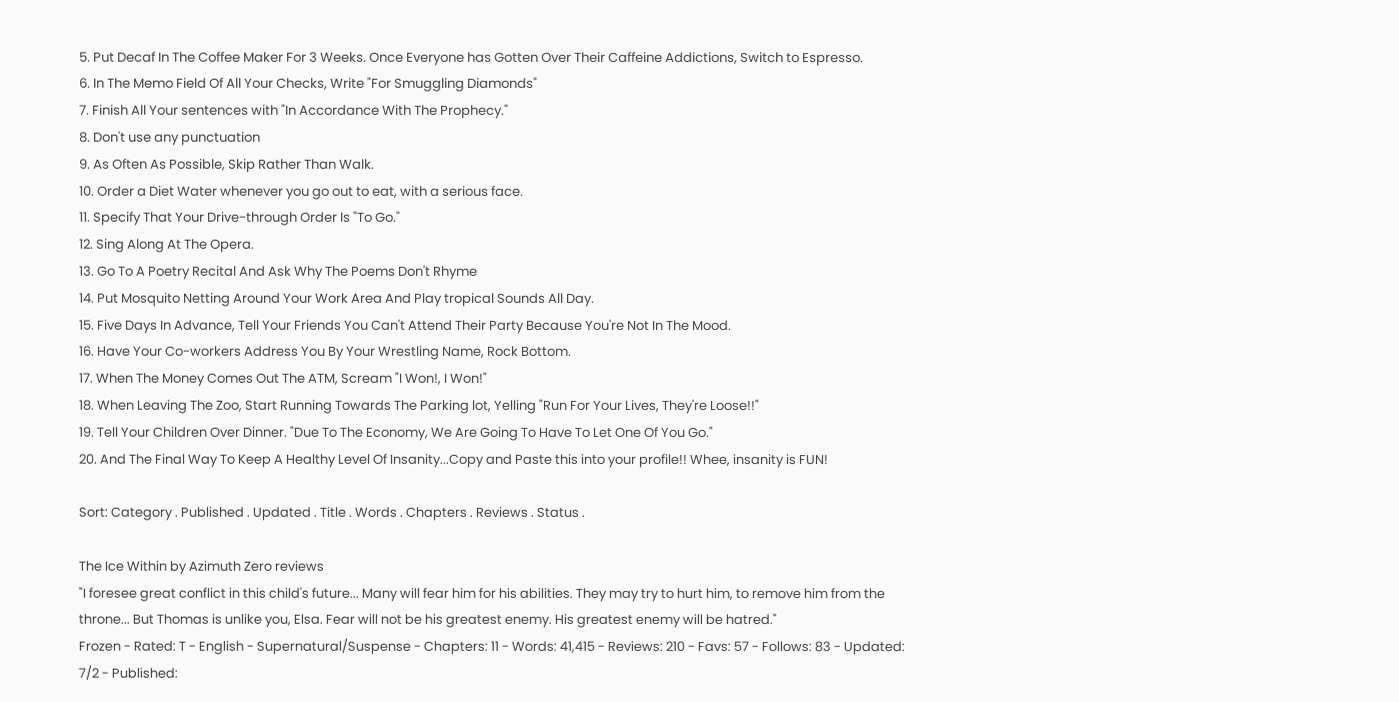5. Put Decaf In The Coffee Maker For 3 Weeks. Once Everyone has Gotten Over Their Caffeine Addictions, Switch to Espresso.
6. In The Memo Field Of All Your Checks, Write "For Smuggling Diamonds"
7. Finish All Your sentences with "In Accordance With The Prophecy."
8. Don't use any punctuation
9. As Often As Possible, Skip Rather Than Walk.
10. Order a Diet Water whenever you go out to eat, with a serious face.
11. Specify That Your Drive-through Order Is "To Go."
12. Sing Along At The Opera.
13. Go To A Poetry Recital And Ask Why The Poems Don't Rhyme
14. Put Mosquito Netting Around Your Work Area And Play tropical Sounds All Day.
15. Five Days In Advance, Tell Your Friends You Can't Attend Their Party Because You're Not In The Mood.
16. Have Your Co-workers Address You By Your Wrestling Name, Rock Bottom.
17. When The Money Comes Out The ATM, Scream "I Won!, I Won!"
18. When Leaving The Zoo, Start Running Towards The Parking lot, Yelling "Run For Your Lives, They're Loose!!"
19. Tell Your Children Over Dinner. "Due To The Economy, We Are Going To Have To Let One Of You Go."
20. And The Final Way To Keep A Healthy Level Of Insanity...Copy and Paste this into your profile!! Whee, insanity is FUN!

Sort: Category . Published . Updated . Title . Words . Chapters . Reviews . Status .

The Ice Within by Azimuth Zero reviews
"I foresee great conflict in this child's future... Many will fear him for his abilities. They may try to hurt him, to remove him from the throne... But Thomas is unlike you, Elsa. Fear will not be his greatest enemy. His greatest enemy will be hatred."
Frozen - Rated: T - English - Supernatural/Suspense - Chapters: 11 - Words: 41,415 - Reviews: 210 - Favs: 57 - Follows: 83 - Updated: 7/2 - Published: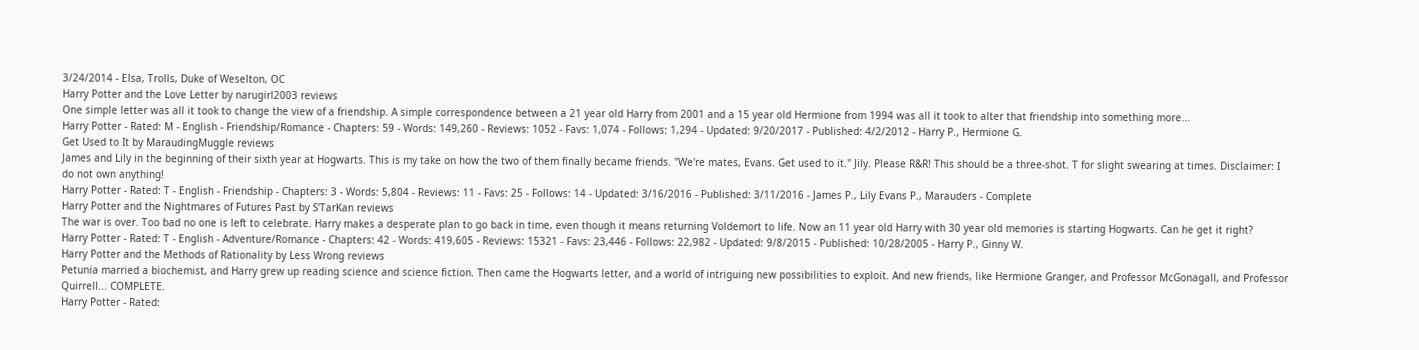3/24/2014 - Elsa, Trolls, Duke of Weselton, OC
Harry Potter and the Love Letter by narugirl2003 reviews
One simple letter was all it took to change the view of a friendship. A simple correspondence between a 21 year old Harry from 2001 and a 15 year old Hermione from 1994 was all it took to alter that friendship into something more...
Harry Potter - Rated: M - English - Friendship/Romance - Chapters: 59 - Words: 149,260 - Reviews: 1052 - Favs: 1,074 - Follows: 1,294 - Updated: 9/20/2017 - Published: 4/2/2012 - Harry P., Hermione G.
Get Used to It by MaraudingMuggle reviews
James and Lily in the beginning of their sixth year at Hogwarts. This is my take on how the two of them finally became friends. "We're mates, Evans. Get used to it." Jily. Please R&R! This should be a three-shot. T for slight swearing at times. Disclaimer: I do not own anything!
Harry Potter - Rated: T - English - Friendship - Chapters: 3 - Words: 5,804 - Reviews: 11 - Favs: 25 - Follows: 14 - Updated: 3/16/2016 - Published: 3/11/2016 - James P., Lily Evans P., Marauders - Complete
Harry Potter and the Nightmares of Futures Past by S'TarKan reviews
The war is over. Too bad no one is left to celebrate. Harry makes a desperate plan to go back in time, even though it means returning Voldemort to life. Now an 11 year old Harry with 30 year old memories is starting Hogwarts. Can he get it right?
Harry Potter - Rated: T - English - Adventure/Romance - Chapters: 42 - Words: 419,605 - Reviews: 15321 - Favs: 23,446 - Follows: 22,982 - Updated: 9/8/2015 - Published: 10/28/2005 - Harry P., Ginny W.
Harry Potter and the Methods of Rationality by Less Wrong reviews
Petunia married a biochemist, and Harry grew up reading science and science fiction. Then came the Hogwarts letter, and a world of intriguing new possibilities to exploit. And new friends, like Hermione Granger, and Professor McGonagall, and Professor Quirrell... COMPLETE.
Harry Potter - Rated: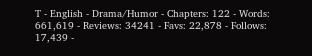T - English - Drama/Humor - Chapters: 122 - Words: 661,619 - Reviews: 34241 - Favs: 22,878 - Follows: 17,439 -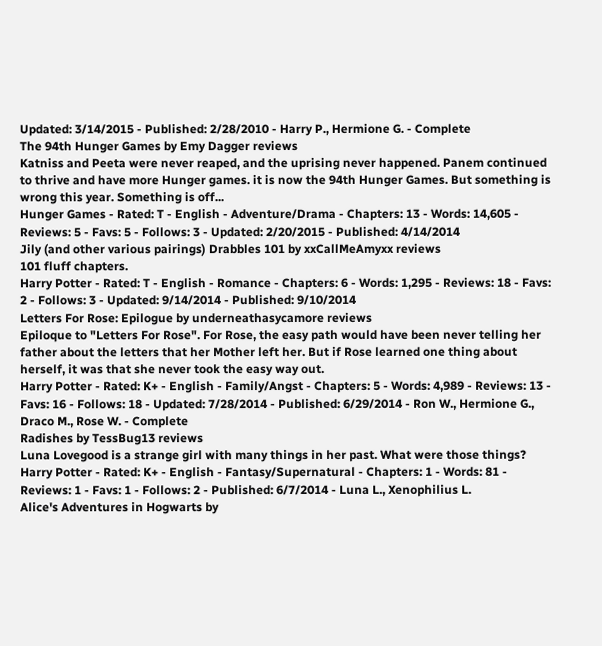Updated: 3/14/2015 - Published: 2/28/2010 - Harry P., Hermione G. - Complete
The 94th Hunger Games by Emy Dagger reviews
Katniss and Peeta were never reaped, and the uprising never happened. Panem continued to thrive and have more Hunger games. it is now the 94th Hunger Games. But something is wrong this year. Something is off...
Hunger Games - Rated: T - English - Adventure/Drama - Chapters: 13 - Words: 14,605 - Reviews: 5 - Favs: 5 - Follows: 3 - Updated: 2/20/2015 - Published: 4/14/2014
Jily (and other various pairings) Drabbles 101 by xxCallMeAmyxx reviews
101 fluff chapters.
Harry Potter - Rated: T - English - Romance - Chapters: 6 - Words: 1,295 - Reviews: 18 - Favs: 2 - Follows: 3 - Updated: 9/14/2014 - Published: 9/10/2014
Letters For Rose: Epilogue by underneathasycamore reviews
Epiloque to "Letters For Rose". For Rose, the easy path would have been never telling her father about the letters that her Mother left her. But if Rose learned one thing about herself, it was that she never took the easy way out.
Harry Potter - Rated: K+ - English - Family/Angst - Chapters: 5 - Words: 4,989 - Reviews: 13 - Favs: 16 - Follows: 18 - Updated: 7/28/2014 - Published: 6/29/2014 - Ron W., Hermione G., Draco M., Rose W. - Complete
Radishes by TessBug13 reviews
Luna Lovegood is a strange girl with many things in her past. What were those things?
Harry Potter - Rated: K+ - English - Fantasy/Supernatural - Chapters: 1 - Words: 81 - Reviews: 1 - Favs: 1 - Follows: 2 - Published: 6/7/2014 - Luna L., Xenophilius L.
Alice's Adventures in Hogwarts by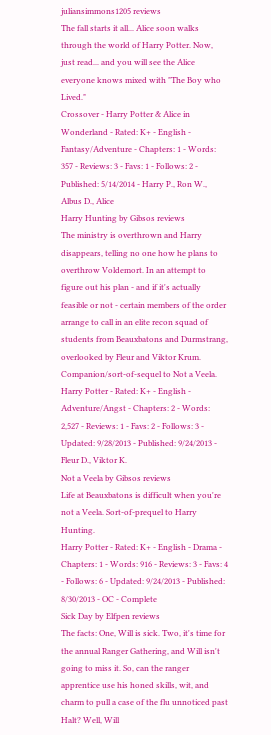juliansimmons1205 reviews
The fall starts it all... Alice soon walks through the world of Harry Potter. Now, just read... and you will see the Alice everyone knows mixed with "The Boy who Lived."
Crossover - Harry Potter & Alice in Wonderland - Rated: K+ - English - Fantasy/Adventure - Chapters: 1 - Words: 357 - Reviews: 3 - Favs: 1 - Follows: 2 - Published: 5/14/2014 - Harry P., Ron W., Albus D., Alice
Harry Hunting by Gibsos reviews
The ministry is overthrown and Harry disappears, telling no one how he plans to overthrow Voldemort. In an attempt to figure out his plan - and if it's actually feasible or not - certain members of the order arrange to call in an elite recon squad of students from Beauxbatons and Durmstrang, overlooked by Fleur and Viktor Krum. Companion/sort-of-sequel to Not a Veela.
Harry Potter - Rated: K+ - English - Adventure/Angst - Chapters: 2 - Words: 2,527 - Reviews: 1 - Favs: 2 - Follows: 3 - Updated: 9/28/2013 - Published: 9/24/2013 - Fleur D., Viktor K.
Not a Veela by Gibsos reviews
Life at Beauxbatons is difficult when you're not a Veela. Sort-of-prequel to Harry Hunting.
Harry Potter - Rated: K+ - English - Drama - Chapters: 1 - Words: 916 - Reviews: 3 - Favs: 4 - Follows: 6 - Updated: 9/24/2013 - Published: 8/30/2013 - OC - Complete
Sick Day by Elfpen reviews
The facts: One, Will is sick. Two, it's time for the annual Ranger Gathering, and Will isn't going to miss it. So, can the ranger apprentice use his honed skills, wit, and charm to pull a case of the flu unnoticed past Halt? Well, Will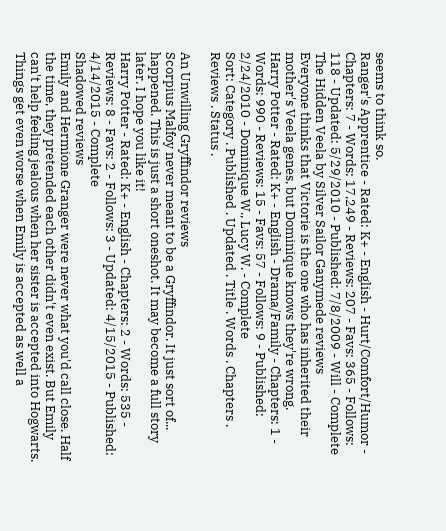seems to think so.
Ranger's Apprentice - Rated: K+ - English - Hurt/Comfort/Humor - Chapters: 7 - Words: 17,249 - Reviews: 207 - Favs: 365 - Follows: 118 - Updated: 5/29/2010 - Published: 7/8/2009 - Will - Complete
The Hidden Veela by Silver Sailor Ganymede reviews
Everyone thinks that Victorie is the one who has inherited their mother's Veela genes, but Dominique knows they're wrong.
Harry Potter - Rated: K+ - English - Drama/Family - Chapters: 1 - Words: 990 - Reviews: 15 - Favs: 57 - Follows: 9 - Published: 2/24/2010 - Dominique W., Lucy W. - Complete
Sort: Category . Published . Updated . Title . Words . Chapters . Reviews . Status .

An Unwilling Gryffindor reviews
Scorpius Malfoy never meant to be a Gryffindor. It just sort of... happened. This is just a short oneshot. It may become a full story later. I hope you like it!
Harry Potter - Rated: K+ - English - Chapters: 2 - Words: 535 - Reviews: 8 - Favs: 2 - Follows: 3 - Updated: 4/15/2015 - Published: 4/14/2015 - Complete
Shadowed reviews
Emily and Hermione Granger were never what you'd call close. Half the time, they pretended each other didn't even exist. But Emily can't help feeling jealous when her sister is accepted into Hogwarts. Things get even worse when Emily is accepted as well a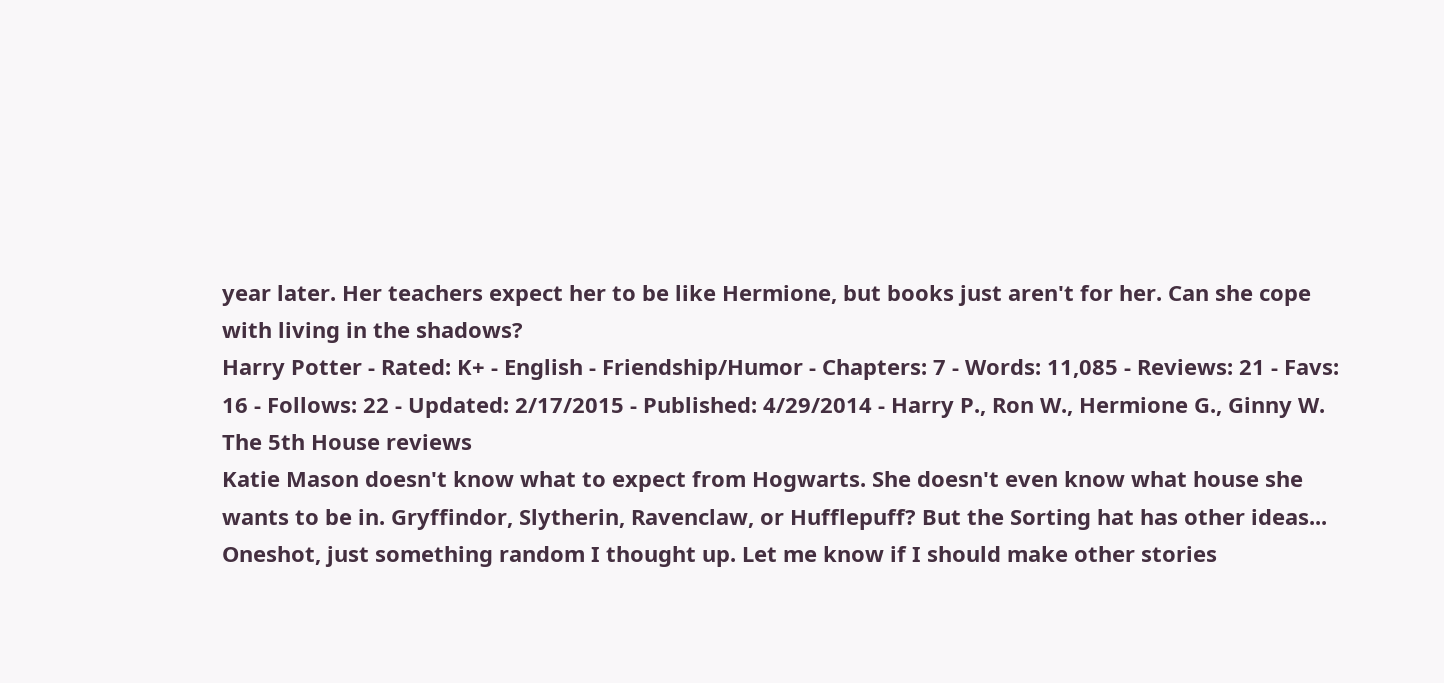year later. Her teachers expect her to be like Hermione, but books just aren't for her. Can she cope with living in the shadows?
Harry Potter - Rated: K+ - English - Friendship/Humor - Chapters: 7 - Words: 11,085 - Reviews: 21 - Favs: 16 - Follows: 22 - Updated: 2/17/2015 - Published: 4/29/2014 - Harry P., Ron W., Hermione G., Ginny W.
The 5th House reviews
Katie Mason doesn't know what to expect from Hogwarts. She doesn't even know what house she wants to be in. Gryffindor, Slytherin, Ravenclaw, or Hufflepuff? But the Sorting hat has other ideas... Oneshot, just something random I thought up. Let me know if I should make other stories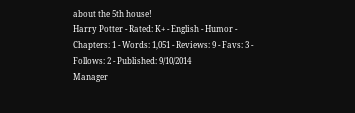about the 5th house!
Harry Potter - Rated: K+ - English - Humor - Chapters: 1 - Words: 1,051 - Reviews: 9 - Favs: 3 - Follows: 2 - Published: 9/10/2014
Manager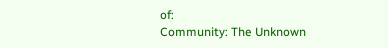of:
Community: The Unknown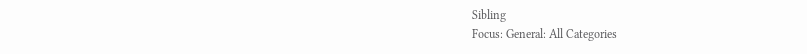Sibling
Focus: General: All Categories